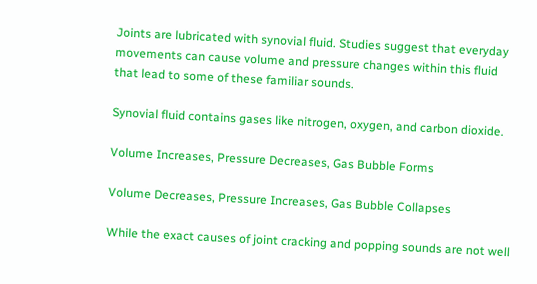Joints are lubricated with synovial fluid. Studies suggest that everyday movements can cause volume and pressure changes within this fluid that lead to some of these familiar sounds.

Synovial fluid contains gases like nitrogen, oxygen, and carbon dioxide.

Volume Increases, Pressure Decreases, Gas Bubble Forms

Volume Decreases, Pressure Increases, Gas Bubble Collapses

While the exact causes of joint cracking and popping sounds are not well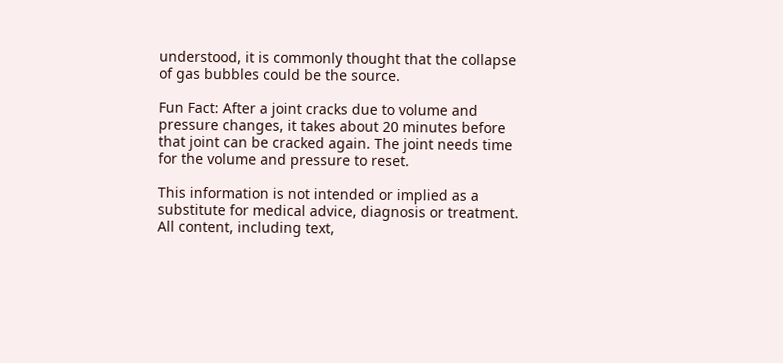understood, it is commonly thought that the collapse of gas bubbles could be the source.

Fun Fact: After a joint cracks due to volume and pressure changes, it takes about 20 minutes before that joint can be cracked again. The joint needs time for the volume and pressure to reset.

This information is not intended or implied as a substitute for medical advice, diagnosis or treatment. All content, including text,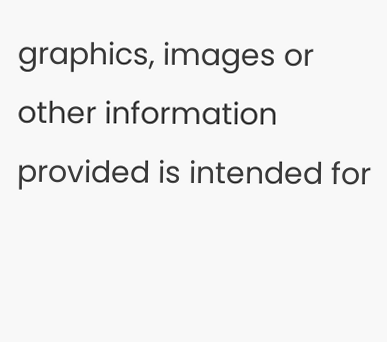graphics, images or other information provided is intended for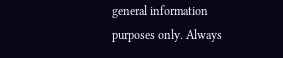general information purposes only. Always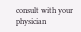consult with your physician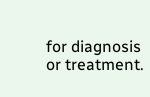for diagnosis or treatment.